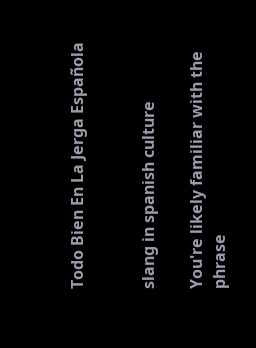Todo Bien En La Jerga Española


slang in spanish culture

You're likely familiar with the phrase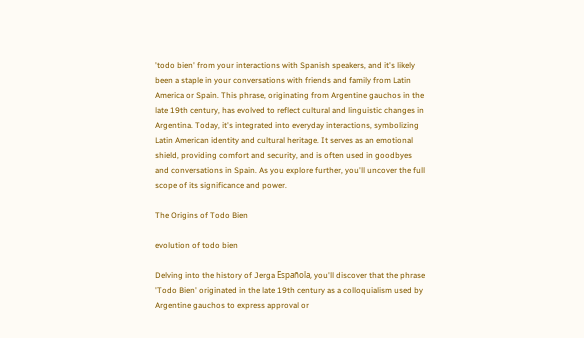'todo bien' from your interactions with Spanish speakers, and it's likely been a staple in your conversations with friends and family from Latin America or Spain. This phrase, originating from Argentine gauchos in the late 19th century, has evolved to reflect cultural and linguistic changes in Argentina. Today, it's integrated into everyday interactions, symbolizing Latin American identity and cultural heritage. It serves as an emotional shield, providing comfort and security, and is often used in goodbyes and conversations in Spain. As you explore further, you'll uncover the full scope of its significance and power.

The Origins of Todo Bien

evolution of todo bien

Delving into the history of Jerga Española, you'll discover that the phrase 'Todo Bien' originated in the late 19th century as a colloquialism used by Argentine gauchos to express approval or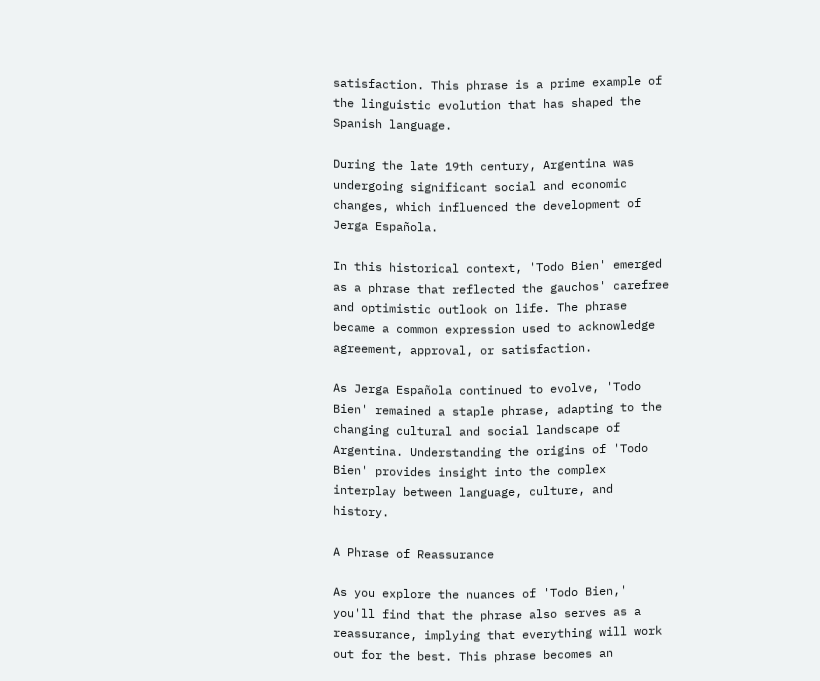satisfaction. This phrase is a prime example of the linguistic evolution that has shaped the Spanish language.

During the late 19th century, Argentina was undergoing significant social and economic changes, which influenced the development of Jerga Española.

In this historical context, 'Todo Bien' emerged as a phrase that reflected the gauchos' carefree and optimistic outlook on life. The phrase became a common expression used to acknowledge agreement, approval, or satisfaction.

As Jerga Española continued to evolve, 'Todo Bien' remained a staple phrase, adapting to the changing cultural and social landscape of Argentina. Understanding the origins of 'Todo Bien' provides insight into the complex interplay between language, culture, and history.

A Phrase of Reassurance

As you explore the nuances of 'Todo Bien,' you'll find that the phrase also serves as a reassurance, implying that everything will work out for the best. This phrase becomes an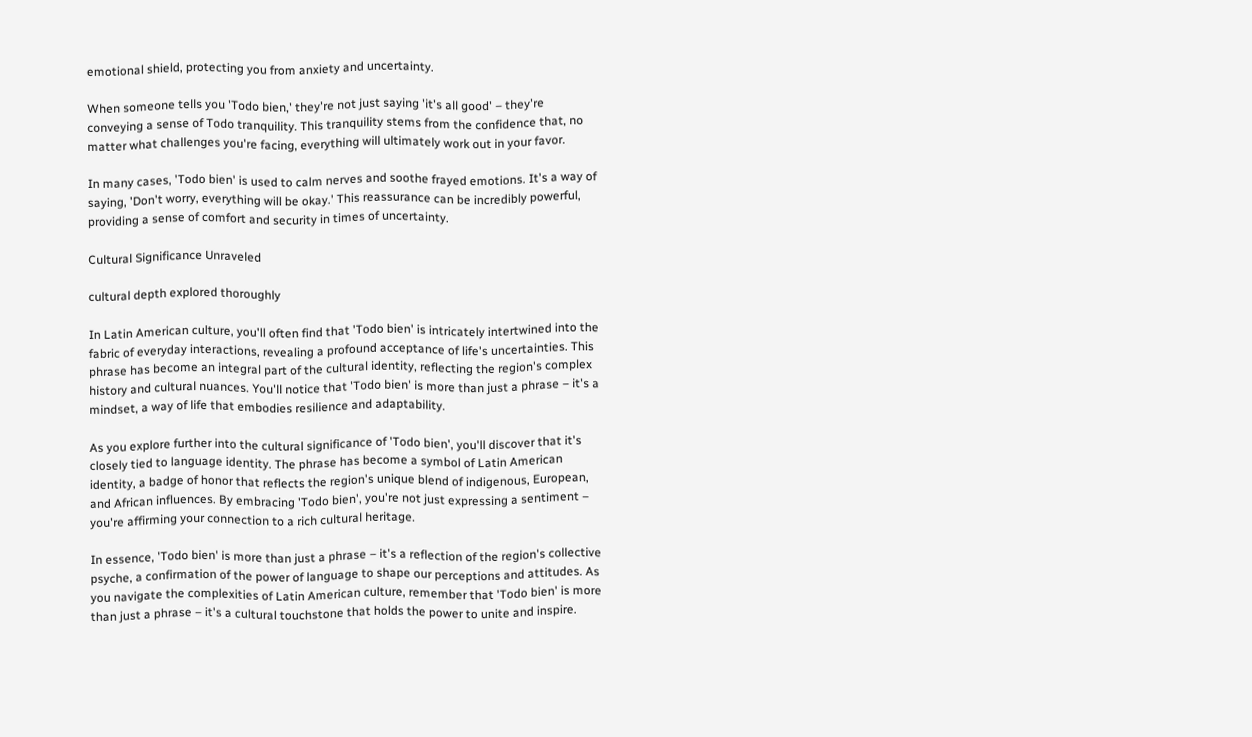emotional shield, protecting you from anxiety and uncertainty.

When someone tells you 'Todo bien,' they're not just saying 'it's all good' – they're conveying a sense of Todo tranquility. This tranquility stems from the confidence that, no matter what challenges you're facing, everything will ultimately work out in your favor.

In many cases, 'Todo bien' is used to calm nerves and soothe frayed emotions. It's a way of saying, 'Don't worry, everything will be okay.' This reassurance can be incredibly powerful, providing a sense of comfort and security in times of uncertainty.

Cultural Significance Unraveled

cultural depth explored thoroughly

In Latin American culture, you'll often find that 'Todo bien' is intricately intertwined into the fabric of everyday interactions, revealing a profound acceptance of life's uncertainties. This phrase has become an integral part of the cultural identity, reflecting the region's complex history and cultural nuances. You'll notice that 'Todo bien' is more than just a phrase – it's a mindset, a way of life that embodies resilience and adaptability.

As you explore further into the cultural significance of 'Todo bien', you'll discover that it's closely tied to language identity. The phrase has become a symbol of Latin American identity, a badge of honor that reflects the region's unique blend of indigenous, European, and African influences. By embracing 'Todo bien', you're not just expressing a sentiment – you're affirming your connection to a rich cultural heritage.

In essence, 'Todo bien' is more than just a phrase – it's a reflection of the region's collective psyche, a confirmation of the power of language to shape our perceptions and attitudes. As you navigate the complexities of Latin American culture, remember that 'Todo bien' is more than just a phrase – it's a cultural touchstone that holds the power to unite and inspire.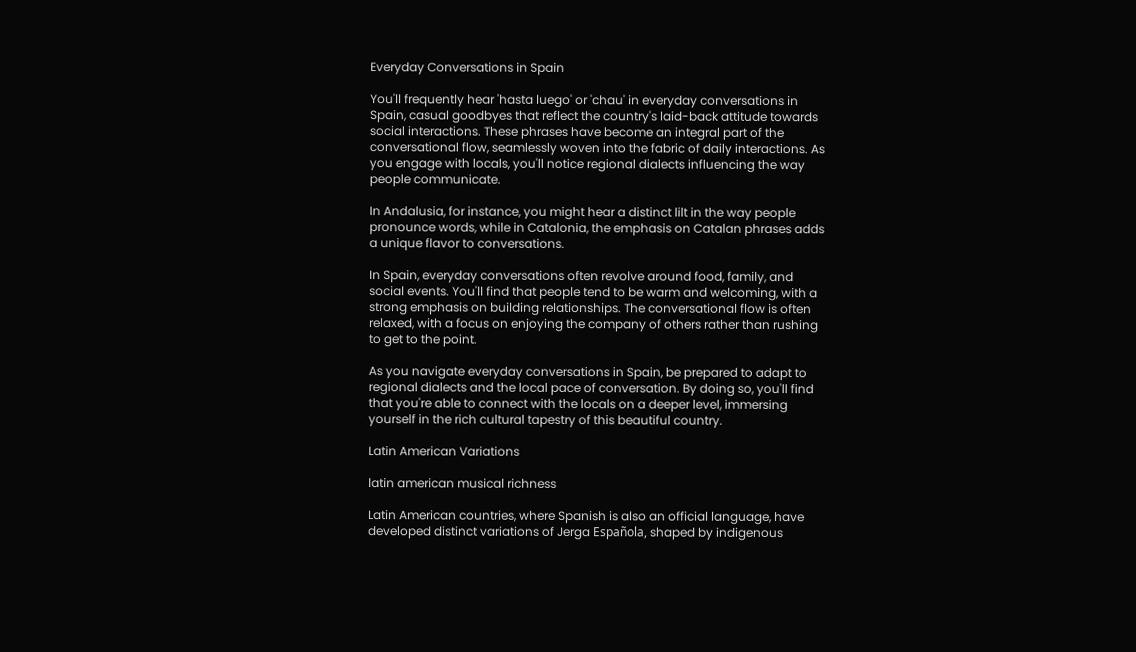Everyday Conversations in Spain

You'll frequently hear 'hasta luego' or 'chau' in everyday conversations in Spain, casual goodbyes that reflect the country's laid-back attitude towards social interactions. These phrases have become an integral part of the conversational flow, seamlessly woven into the fabric of daily interactions. As you engage with locals, you'll notice regional dialects influencing the way people communicate.

In Andalusia, for instance, you might hear a distinct lilt in the way people pronounce words, while in Catalonia, the emphasis on Catalan phrases adds a unique flavor to conversations.

In Spain, everyday conversations often revolve around food, family, and social events. You'll find that people tend to be warm and welcoming, with a strong emphasis on building relationships. The conversational flow is often relaxed, with a focus on enjoying the company of others rather than rushing to get to the point.

As you navigate everyday conversations in Spain, be prepared to adapt to regional dialects and the local pace of conversation. By doing so, you'll find that you're able to connect with the locals on a deeper level, immersing yourself in the rich cultural tapestry of this beautiful country.

Latin American Variations

latin american musical richness

Latin American countries, where Spanish is also an official language, have developed distinct variations of Jerga Española, shaped by indigenous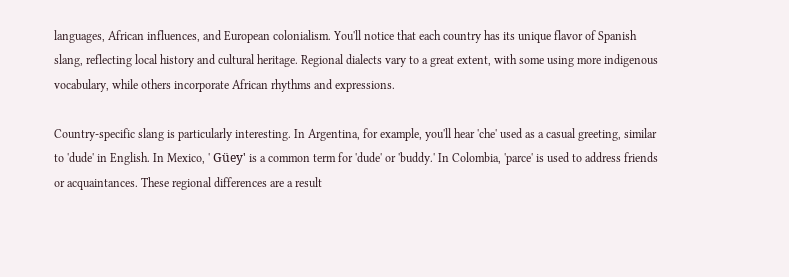languages, African influences, and European colonialism. You'll notice that each country has its unique flavor of Spanish slang, reflecting local history and cultural heritage. Regional dialects vary to a great extent, with some using more indigenous vocabulary, while others incorporate African rhythms and expressions.

Country-specific slang is particularly interesting. In Argentina, for example, you'll hear 'che' used as a casual greeting, similar to 'dude' in English. In Mexico, ' Güey' is a common term for 'dude' or 'buddy.' In Colombia, 'parce' is used to address friends or acquaintances. These regional differences are a result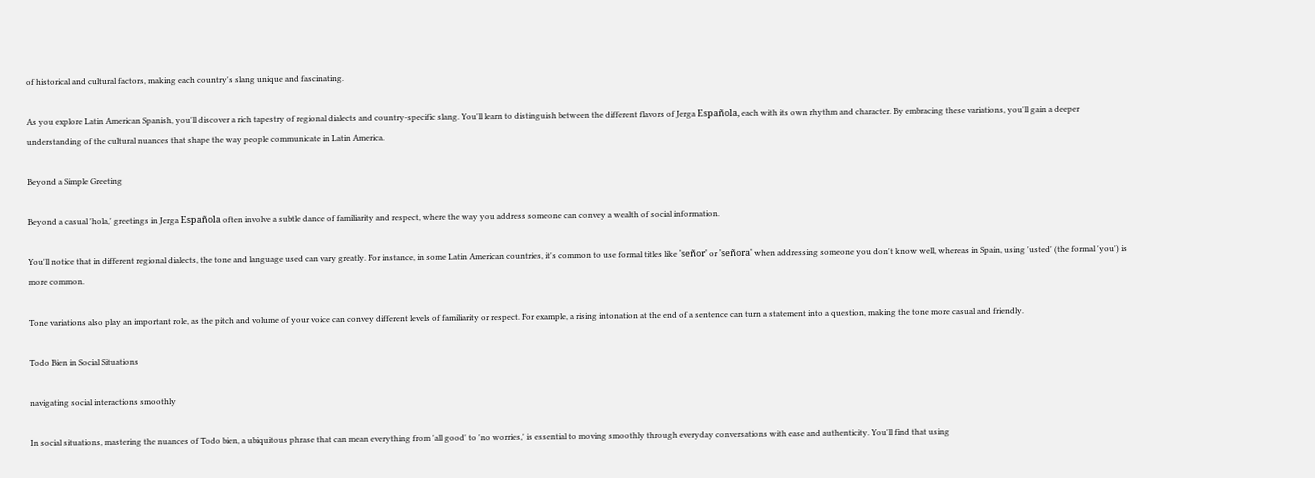of historical and cultural factors, making each country's slang unique and fascinating.

As you explore Latin American Spanish, you'll discover a rich tapestry of regional dialects and country-specific slang. You'll learn to distinguish between the different flavors of Jerga Española, each with its own rhythm and character. By embracing these variations, you'll gain a deeper understanding of the cultural nuances that shape the way people communicate in Latin America.

Beyond a Simple Greeting

Beyond a casual 'hola,' greetings in Jerga Española often involve a subtle dance of familiarity and respect, where the way you address someone can convey a wealth of social information.

You'll notice that in different regional dialects, the tone and language used can vary greatly. For instance, in some Latin American countries, it's common to use formal titles like 'señor' or 'señora' when addressing someone you don't know well, whereas in Spain, using 'usted' (the formal 'you') is more common.

Tone variations also play an important role, as the pitch and volume of your voice can convey different levels of familiarity or respect. For example, a rising intonation at the end of a sentence can turn a statement into a question, making the tone more casual and friendly.

Todo Bien in Social Situations

navigating social interactions smoothly

In social situations, mastering the nuances of Todo bien, a ubiquitous phrase that can mean everything from 'all good' to 'no worries,' is essential to moving smoothly through everyday conversations with ease and authenticity. You'll find that using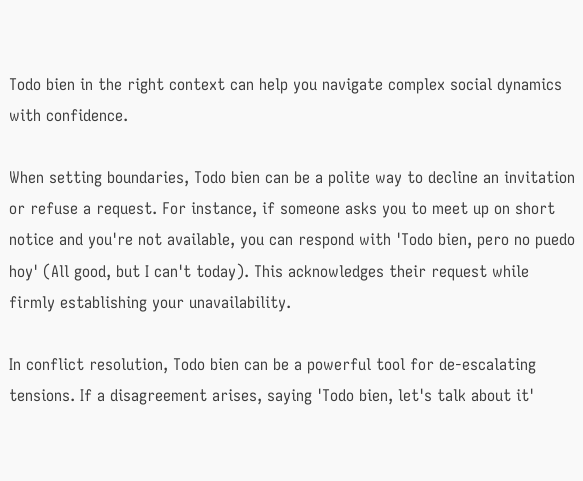Todo bien in the right context can help you navigate complex social dynamics with confidence.

When setting boundaries, Todo bien can be a polite way to decline an invitation or refuse a request. For instance, if someone asks you to meet up on short notice and you're not available, you can respond with 'Todo bien, pero no puedo hoy' (All good, but I can't today). This acknowledges their request while firmly establishing your unavailability.

In conflict resolution, Todo bien can be a powerful tool for de-escalating tensions. If a disagreement arises, saying 'Todo bien, let's talk about it'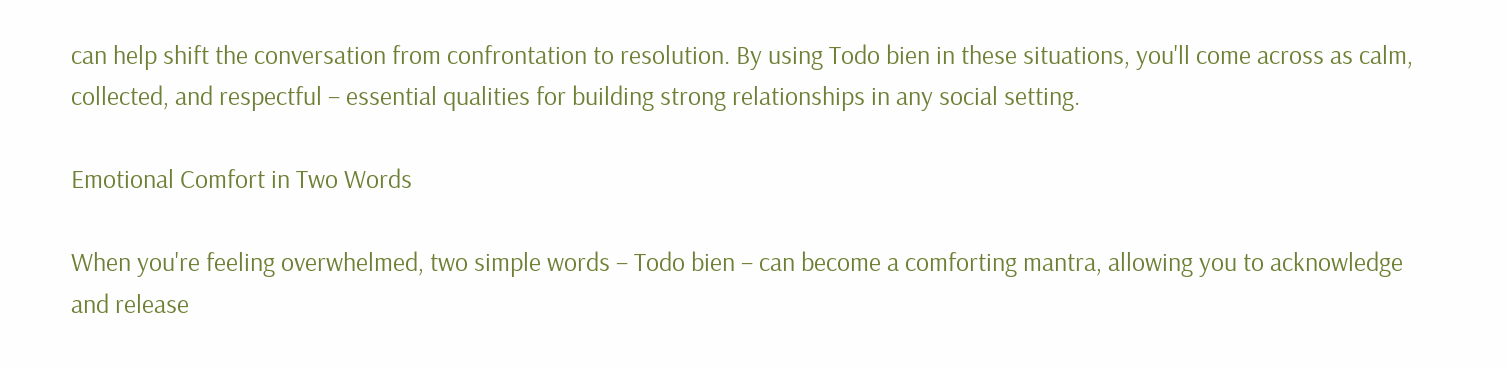can help shift the conversation from confrontation to resolution. By using Todo bien in these situations, you'll come across as calm, collected, and respectful – essential qualities for building strong relationships in any social setting.

Emotional Comfort in Two Words

When you're feeling overwhelmed, two simple words – Todo bien – can become a comforting mantra, allowing you to acknowledge and release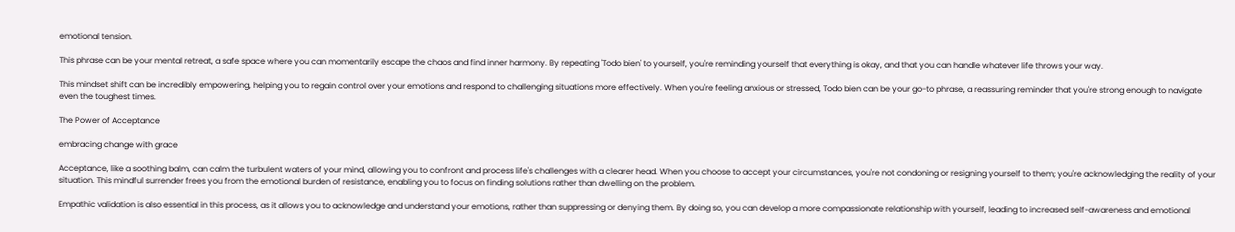emotional tension.

This phrase can be your mental retreat, a safe space where you can momentarily escape the chaos and find inner harmony. By repeating 'Todo bien' to yourself, you're reminding yourself that everything is okay, and that you can handle whatever life throws your way.

This mindset shift can be incredibly empowering, helping you to regain control over your emotions and respond to challenging situations more effectively. When you're feeling anxious or stressed, Todo bien can be your go-to phrase, a reassuring reminder that you're strong enough to navigate even the toughest times.

The Power of Acceptance

embracing change with grace

Acceptance, like a soothing balm, can calm the turbulent waters of your mind, allowing you to confront and process life's challenges with a clearer head. When you choose to accept your circumstances, you're not condoning or resigning yourself to them; you're acknowledging the reality of your situation. This mindful surrender frees you from the emotional burden of resistance, enabling you to focus on finding solutions rather than dwelling on the problem.

Empathic validation is also essential in this process, as it allows you to acknowledge and understand your emotions, rather than suppressing or denying them. By doing so, you can develop a more compassionate relationship with yourself, leading to increased self-awareness and emotional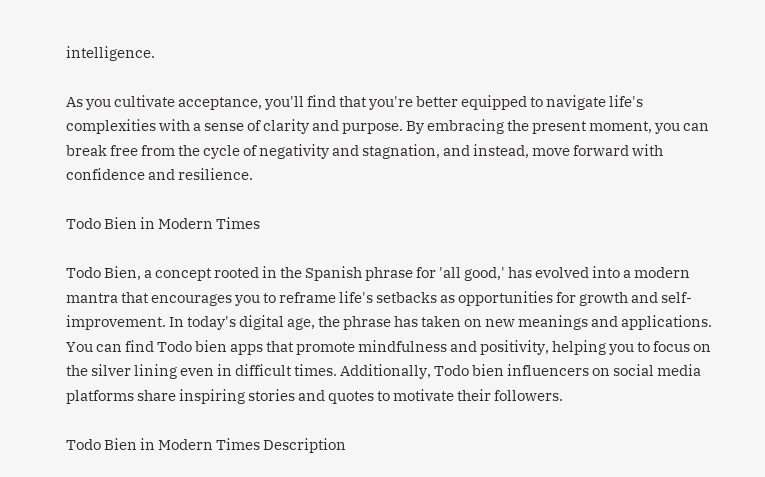intelligence.

As you cultivate acceptance, you'll find that you're better equipped to navigate life's complexities with a sense of clarity and purpose. By embracing the present moment, you can break free from the cycle of negativity and stagnation, and instead, move forward with confidence and resilience.

Todo Bien in Modern Times

Todo Bien, a concept rooted in the Spanish phrase for 'all good,' has evolved into a modern mantra that encourages you to reframe life's setbacks as opportunities for growth and self-improvement. In today's digital age, the phrase has taken on new meanings and applications. You can find Todo bien apps that promote mindfulness and positivity, helping you to focus on the silver lining even in difficult times. Additionally, Todo bien influencers on social media platforms share inspiring stories and quotes to motivate their followers.

Todo Bien in Modern Times Description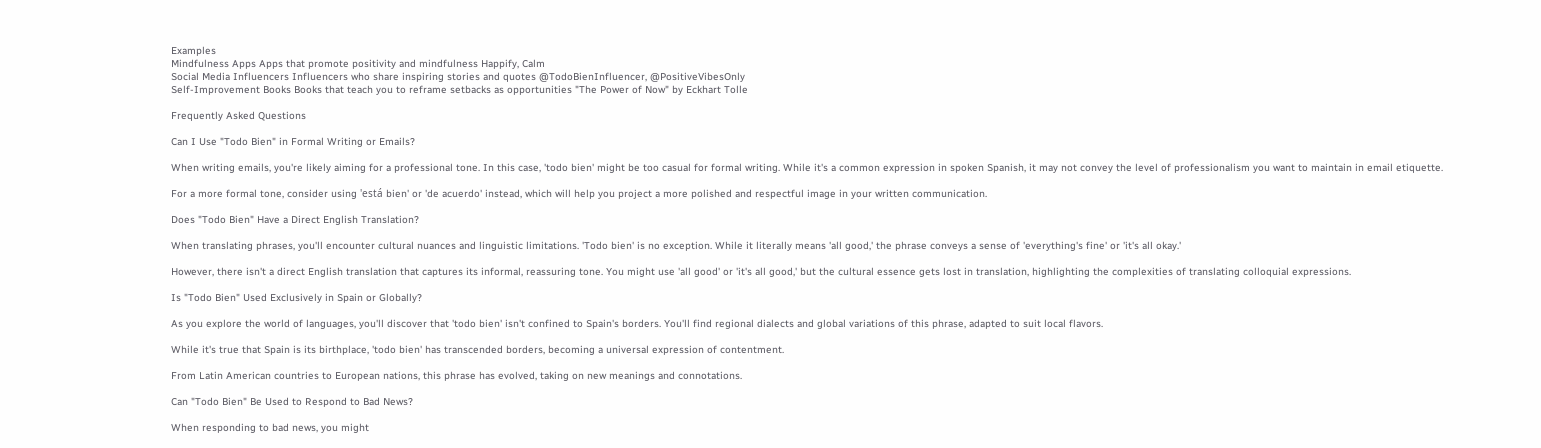Examples
Mindfulness Apps Apps that promote positivity and mindfulness Happify, Calm
Social Media Influencers Influencers who share inspiring stories and quotes @TodoBienInfluencer, @PositiveVibesOnly
Self-Improvement Books Books that teach you to reframe setbacks as opportunities "The Power of Now" by Eckhart Tolle

Frequently Asked Questions

Can I Use "Todo Bien" in Formal Writing or Emails?

When writing emails, you're likely aiming for a professional tone. In this case, 'todo bien' might be too casual for formal writing. While it's a common expression in spoken Spanish, it may not convey the level of professionalism you want to maintain in email etiquette.

For a more formal tone, consider using 'está bien' or 'de acuerdo' instead, which will help you project a more polished and respectful image in your written communication.

Does "Todo Bien" Have a Direct English Translation?

When translating phrases, you'll encounter cultural nuances and linguistic limitations. 'Todo bien' is no exception. While it literally means 'all good,' the phrase conveys a sense of 'everything's fine' or 'it's all okay.'

However, there isn't a direct English translation that captures its informal, reassuring tone. You might use 'all good' or 'it's all good,' but the cultural essence gets lost in translation, highlighting the complexities of translating colloquial expressions.

Is "Todo Bien" Used Exclusively in Spain or Globally?

As you explore the world of languages, you'll discover that 'todo bien' isn't confined to Spain's borders. You'll find regional dialects and global variations of this phrase, adapted to suit local flavors.

While it's true that Spain is its birthplace, 'todo bien' has transcended borders, becoming a universal expression of contentment.

From Latin American countries to European nations, this phrase has evolved, taking on new meanings and connotations.

Can "Todo Bien" Be Used to Respond to Bad News?

When responding to bad news, you might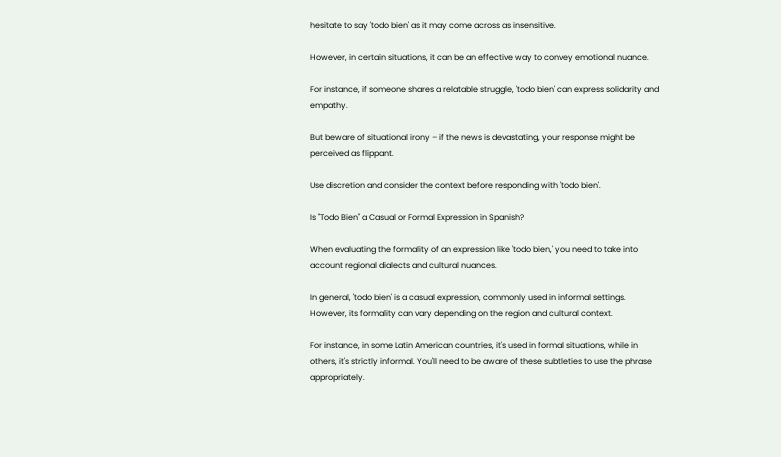hesitate to say 'todo bien' as it may come across as insensitive.

However, in certain situations, it can be an effective way to convey emotional nuance.

For instance, if someone shares a relatable struggle, 'todo bien' can express solidarity and empathy.

But beware of situational irony – if the news is devastating, your response might be perceived as flippant.

Use discretion and consider the context before responding with 'todo bien'.

Is "Todo Bien" a Casual or Formal Expression in Spanish?

When evaluating the formality of an expression like 'todo bien,' you need to take into account regional dialects and cultural nuances.

In general, 'todo bien' is a casual expression, commonly used in informal settings. However, its formality can vary depending on the region and cultural context.

For instance, in some Latin American countries, it's used in formal situations, while in others, it's strictly informal. You'll need to be aware of these subtleties to use the phrase appropriately.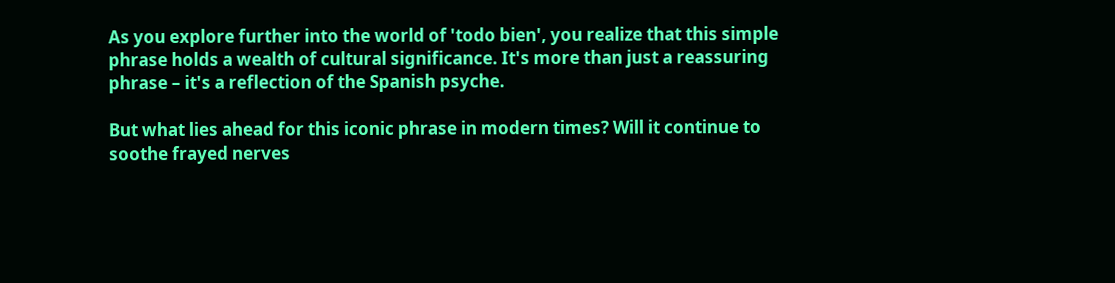As you explore further into the world of 'todo bien', you realize that this simple phrase holds a wealth of cultural significance. It's more than just a reassuring phrase – it's a reflection of the Spanish psyche.

But what lies ahead for this iconic phrase in modern times? Will it continue to soothe frayed nerves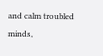and calm troubled minds,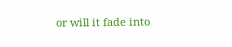or will it fade into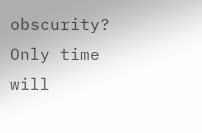obscurity? Only time will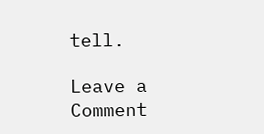tell.

Leave a Comment